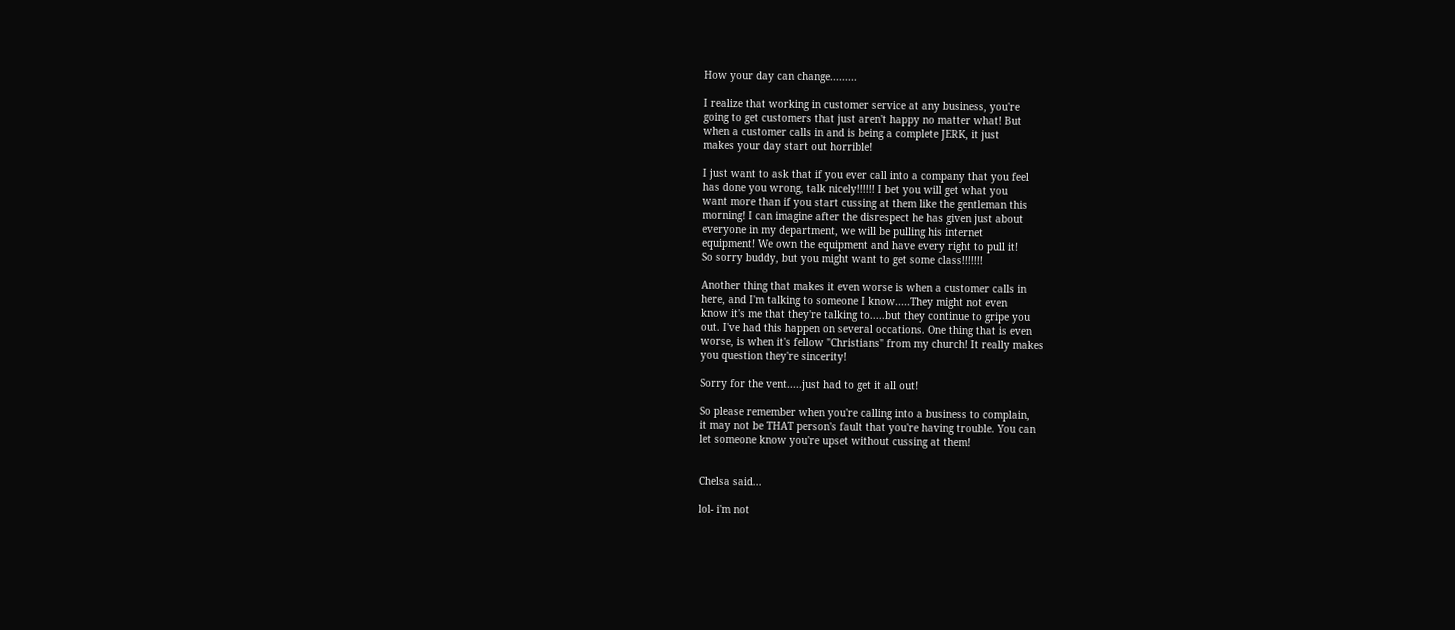How your day can change.........

I realize that working in customer service at any business, you're
going to get customers that just aren't happy no matter what! But
when a customer calls in and is being a complete JERK, it just
makes your day start out horrible!

I just want to ask that if you ever call into a company that you feel
has done you wrong, talk nicely!!!!!! I bet you will get what you
want more than if you start cussing at them like the gentleman this
morning! I can imagine after the disrespect he has given just about
everyone in my department, we will be pulling his internet
equipment! We own the equipment and have every right to pull it!
So sorry buddy, but you might want to get some class!!!!!!!

Another thing that makes it even worse is when a customer calls in
here, and I'm talking to someone I know.....They might not even
know it's me that they're talking to.....but they continue to gripe you
out. I've had this happen on several occations. One thing that is even
worse, is when it's fellow "Christians" from my church! It really makes
you question they're sincerity!

Sorry for the vent.....just had to get it all out!

So please remember when you're calling into a business to complain,
it may not be THAT person's fault that you're having trouble. You can
let someone know you're upset without cussing at them!


Chelsa said...

lol- i'm not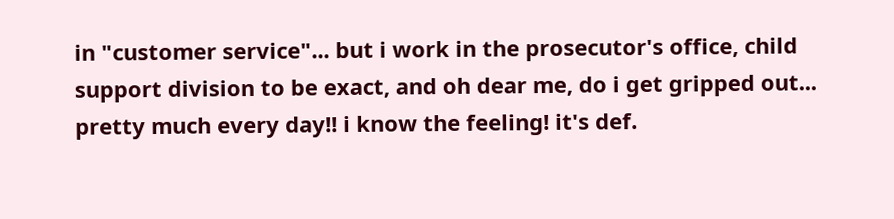in "customer service"... but i work in the prosecutor's office, child support division to be exact, and oh dear me, do i get gripped out... pretty much every day!! i know the feeling! it's def.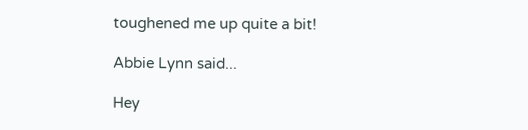toughened me up quite a bit!

Abbie Lynn said...

Hey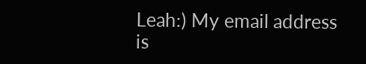Leah:) My email address is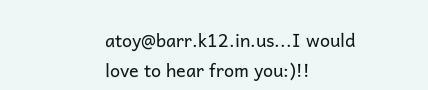atoy@barr.k12.in.us...I would love to hear from you:)!!